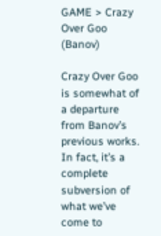GAME > Crazy Over Goo (Banov)

Crazy Over Goo is somewhat of a departure from Banov’s previous works. In fact, it’s a complete subversion of what we’ve come to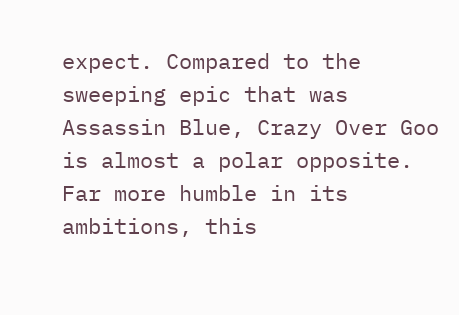expect. Compared to the sweeping epic that was Assassin Blue, Crazy Over Goo is almost a polar opposite. Far more humble in its ambitions, this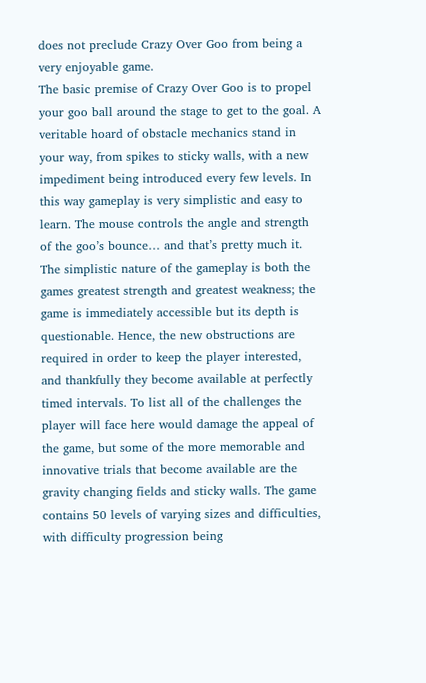does not preclude Crazy Over Goo from being a very enjoyable game.
The basic premise of Crazy Over Goo is to propel your goo ball around the stage to get to the goal. A veritable hoard of obstacle mechanics stand in your way, from spikes to sticky walls, with a new impediment being introduced every few levels. In this way gameplay is very simplistic and easy to learn. The mouse controls the angle and strength of the goo’s bounce… and that’s pretty much it. The simplistic nature of the gameplay is both the games greatest strength and greatest weakness; the game is immediately accessible but its depth is questionable. Hence, the new obstructions are required in order to keep the player interested, and thankfully they become available at perfectly timed intervals. To list all of the challenges the player will face here would damage the appeal of the game, but some of the more memorable and innovative trials that become available are the gravity changing fields and sticky walls. The game contains 50 levels of varying sizes and difficulties, with difficulty progression being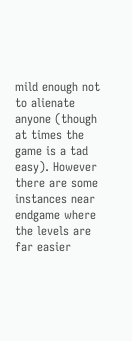mild enough not to alienate anyone (though at times the game is a tad easy). However there are some instances near endgame where the levels are far easier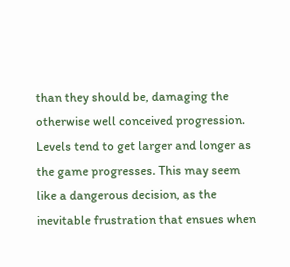than they should be, damaging the otherwise well conceived progression. Levels tend to get larger and longer as the game progresses. This may seem like a dangerous decision, as the inevitable frustration that ensues when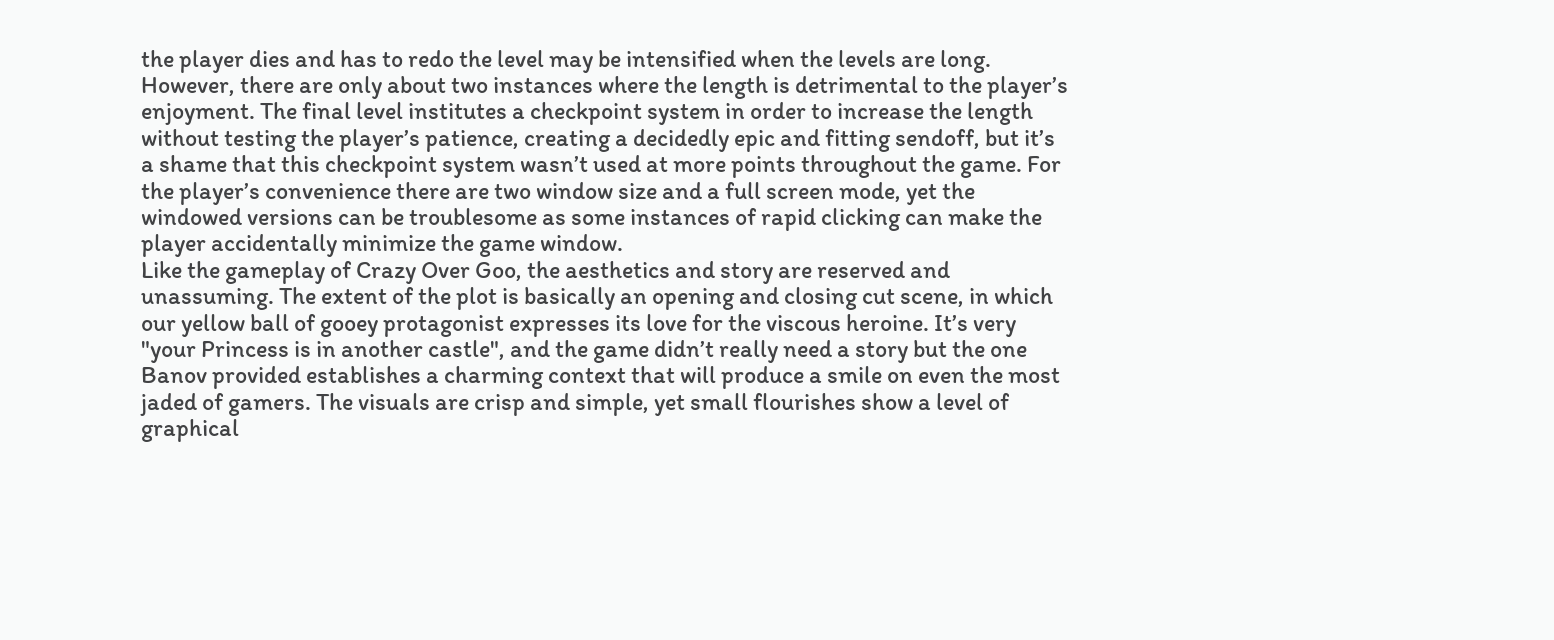the player dies and has to redo the level may be intensified when the levels are long. However, there are only about two instances where the length is detrimental to the player’s enjoyment. The final level institutes a checkpoint system in order to increase the length without testing the player’s patience, creating a decidedly epic and fitting sendoff, but it’s a shame that this checkpoint system wasn’t used at more points throughout the game. For the player’s convenience there are two window size and a full screen mode, yet the windowed versions can be troublesome as some instances of rapid clicking can make the player accidentally minimize the game window.
Like the gameplay of Crazy Over Goo, the aesthetics and story are reserved and unassuming. The extent of the plot is basically an opening and closing cut scene, in which our yellow ball of gooey protagonist expresses its love for the viscous heroine. It’s very "your Princess is in another castle", and the game didn’t really need a story but the one Banov provided establishes a charming context that will produce a smile on even the most jaded of gamers. The visuals are crisp and simple, yet small flourishes show a level of graphical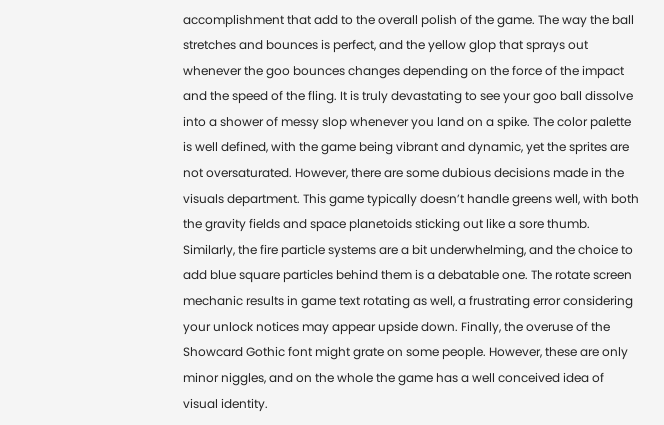accomplishment that add to the overall polish of the game. The way the ball stretches and bounces is perfect, and the yellow glop that sprays out whenever the goo bounces changes depending on the force of the impact and the speed of the fling. It is truly devastating to see your goo ball dissolve into a shower of messy slop whenever you land on a spike. The color palette is well defined, with the game being vibrant and dynamic, yet the sprites are not oversaturated. However, there are some dubious decisions made in the visuals department. This game typically doesn’t handle greens well, with both the gravity fields and space planetoids sticking out like a sore thumb. Similarly, the fire particle systems are a bit underwhelming, and the choice to add blue square particles behind them is a debatable one. The rotate screen mechanic results in game text rotating as well, a frustrating error considering your unlock notices may appear upside down. Finally, the overuse of the Showcard Gothic font might grate on some people. However, these are only minor niggles, and on the whole the game has a well conceived idea of visual identity.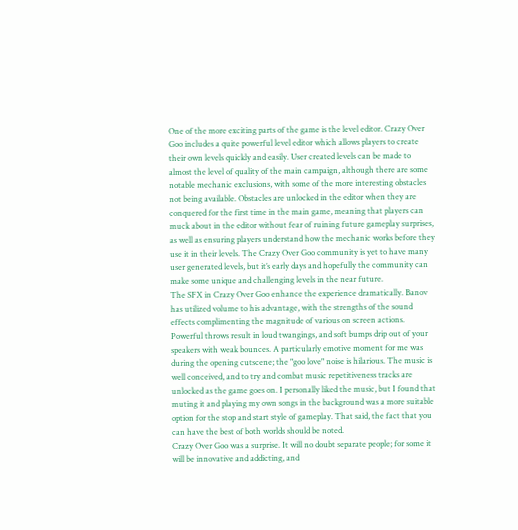One of the more exciting parts of the game is the level editor. Crazy Over Goo includes a quite powerful level editor which allows players to create their own levels quickly and easily. User created levels can be made to almost the level of quality of the main campaign, although there are some notable mechanic exclusions, with some of the more interesting obstacles not being available. Obstacles are unlocked in the editor when they are conquered for the first time in the main game, meaning that players can muck about in the editor without fear of ruining future gameplay surprises, as well as ensuring players understand how the mechanic works before they use it in their levels. The Crazy Over Goo community is yet to have many user generated levels, but it’s early days and hopefully the community can make some unique and challenging levels in the near future.
The SFX in Crazy Over Goo enhance the experience dramatically. Banov has utilized volume to his advantage, with the strengths of the sound effects complimenting the magnitude of various on screen actions. Powerful throws result in loud twangings, and soft bumps drip out of your speakers with weak bounces. A particularly emotive moment for me was during the opening cutscene; the "goo love" noise is hilarious. The music is well conceived, and to try and combat music repetitiveness tracks are unlocked as the game goes on. I personally liked the music, but I found that muting it and playing my own songs in the background was a more suitable option for the stop and start style of gameplay. That said, the fact that you can have the best of both worlds should be noted.
Crazy Over Goo was a surprise. It will no doubt separate people; for some it will be innovative and addicting, and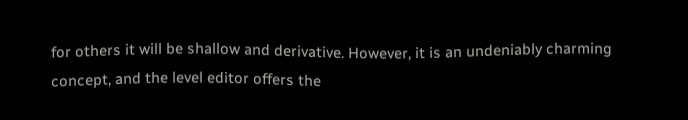for others it will be shallow and derivative. However, it is an undeniably charming concept, and the level editor offers the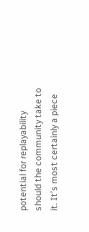potential for replayability should the community take to it. It’s most certainly a piece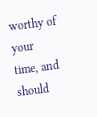worthy of your time, and should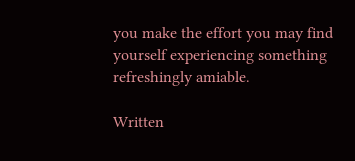you make the effort you may find yourself experiencing something refreshingly amiable.

Written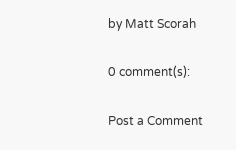by Matt Scorah

0 comment(s):

Post a Comment